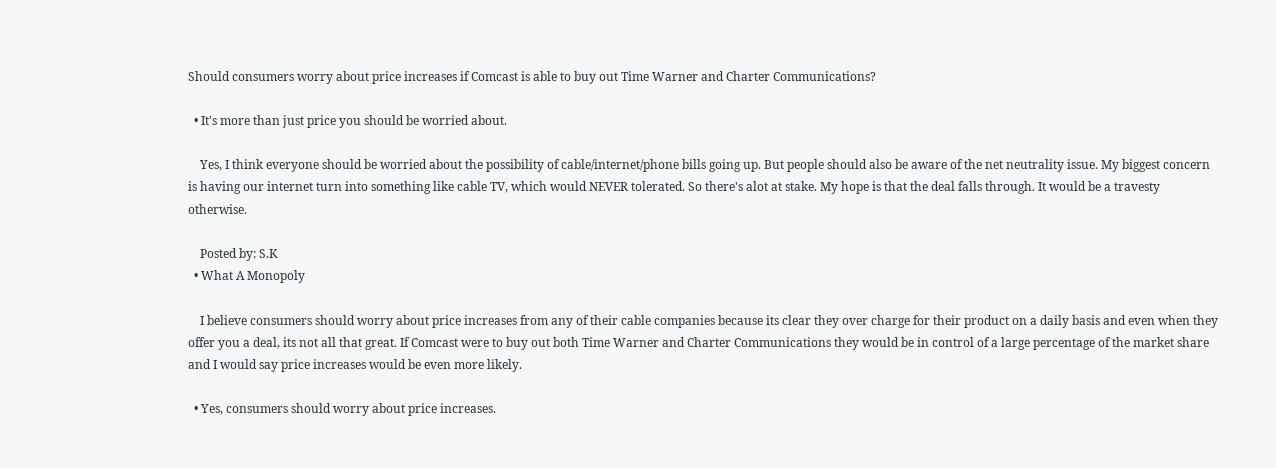Should consumers worry about price increases if Comcast is able to buy out Time Warner and Charter Communications?

  • It's more than just price you should be worried about.

    Yes, I think everyone should be worried about the possibility of cable/internet/phone bills going up. But people should also be aware of the net neutrality issue. My biggest concern is having our internet turn into something like cable TV, which would NEVER tolerated. So there's alot at stake. My hope is that the deal falls through. It would be a travesty otherwise.

    Posted by: S.K
  • What A Monopoly

    I believe consumers should worry about price increases from any of their cable companies because its clear they over charge for their product on a daily basis and even when they offer you a deal, its not all that great. If Comcast were to buy out both Time Warner and Charter Communications they would be in control of a large percentage of the market share and I would say price increases would be even more likely.

  • Yes, consumers should worry about price increases.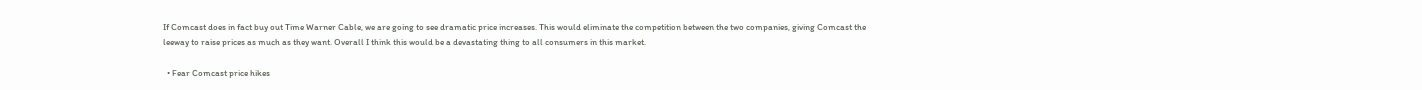If Comcast does in fact buy out Time Warner Cable, we are going to see dramatic price increases. This would eliminate the competition between the two companies, giving Comcast the leeway to raise prices as much as they want. Overall I think this would be a devastating thing to all consumers in this market.

  • Fear Comcast price hikes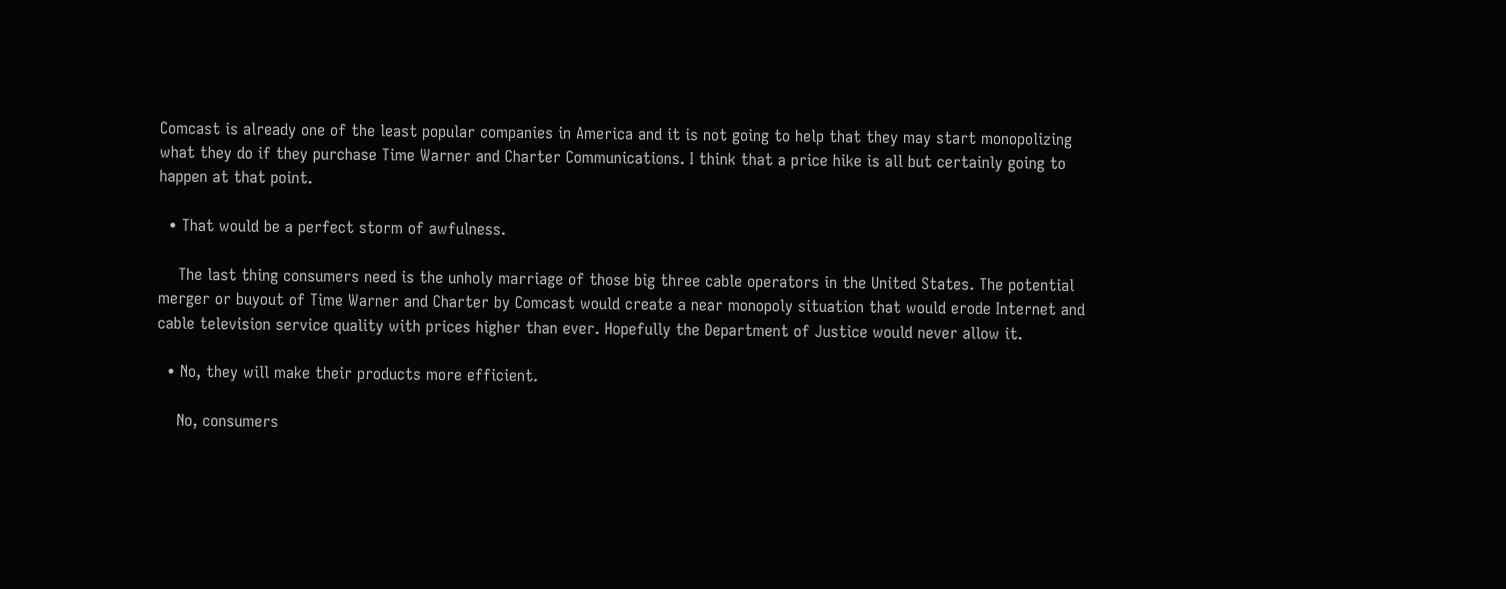Comcast is already one of the least popular companies in America and it is not going to help that they may start monopolizing what they do if they purchase Time Warner and Charter Communications. I think that a price hike is all but certainly going to happen at that point.

  • That would be a perfect storm of awfulness.

    The last thing consumers need is the unholy marriage of those big three cable operators in the United States. The potential merger or buyout of Time Warner and Charter by Comcast would create a near monopoly situation that would erode Internet and cable television service quality with prices higher than ever. Hopefully the Department of Justice would never allow it.

  • No, they will make their products more efficient.

    No, consumers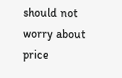should not worry about price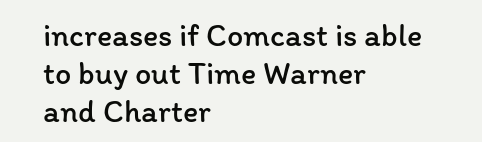increases if Comcast is able to buy out Time Warner and Charter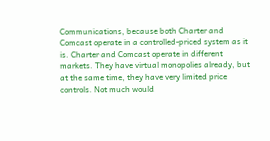Communications, because both Charter and Comcast operate in a controlled-priced system as it is. Charter and Comcast operate in different markets. They have virtual monopolies already, but at the same time, they have very limited price controls. Not much would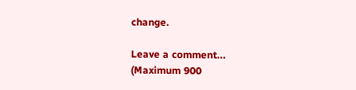change.

Leave a comment...
(Maximum 900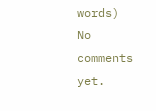words)
No comments yet.